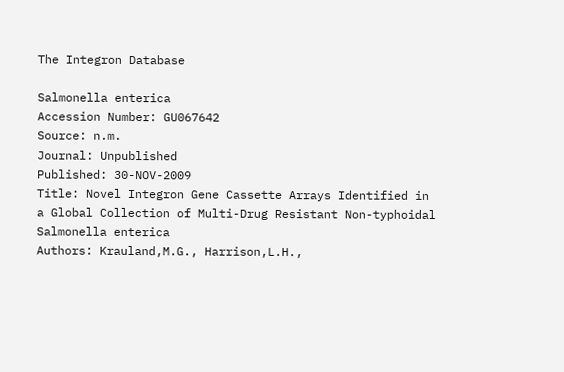The Integron Database

Salmonella enterica
Accession Number: GU067642
Source: n.m.
Journal: Unpublished
Published: 30-NOV-2009
Title: Novel Integron Gene Cassette Arrays Identified in a Global Collection of Multi-Drug Resistant Non-typhoidal Salmonella enterica
Authors: Krauland,M.G., Harrison,L.H.,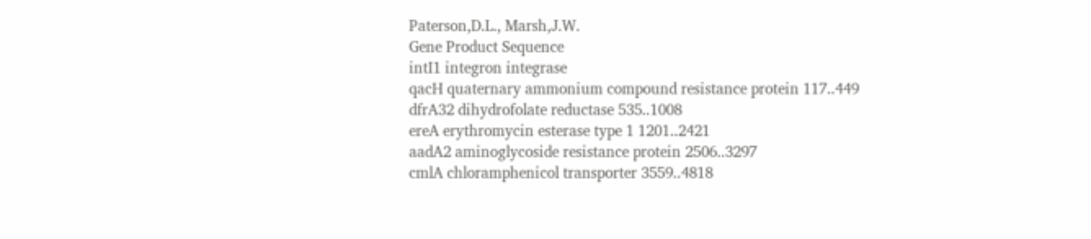Paterson,D.L., Marsh,J.W.
Gene Product Sequence
intI1 integron integrase
qacH quaternary ammonium compound resistance protein 117..449
dfrA32 dihydrofolate reductase 535..1008
ereA erythromycin esterase type 1 1201..2421
aadA2 aminoglycoside resistance protein 2506..3297
cmlA chloramphenicol transporter 3559..4818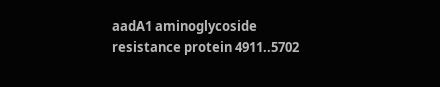aadA1 aminoglycoside resistance protein 4911..5702